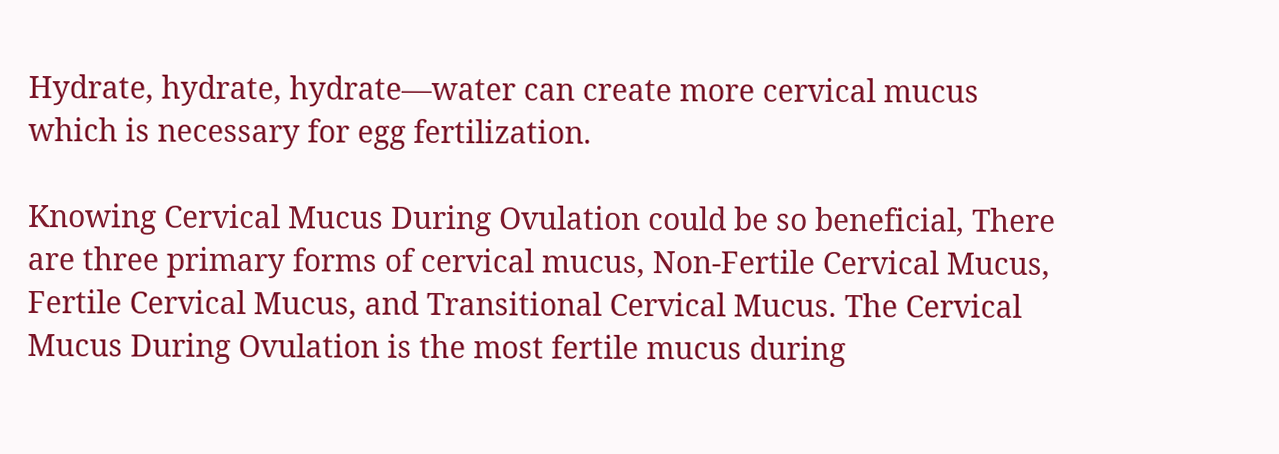Hydrate, hydrate, hydrate—water can create more cervical mucus which is necessary for egg fertilization.

Knowing Cervical Mucus During Ovulation could be so beneficial, There are three primary forms of cervical mucus, Non-Fertile Cervical Mucus, Fertile Cervical Mucus, and Transitional Cervical Mucus. The Cervical Mucus During Ovulation is the most fertile mucus during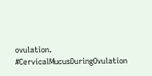ovulation. #CervicalMucusDuringOvulation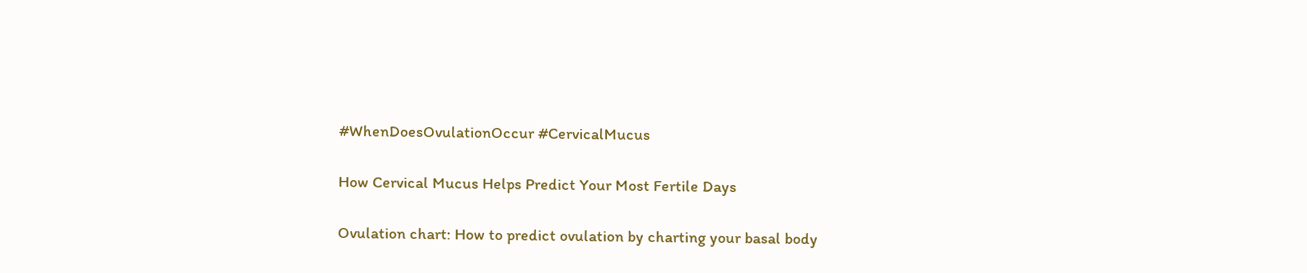#WhenDoesOvulationOccur #CervicalMucus

How Cervical Mucus Helps Predict Your Most Fertile Days

Ovulation chart: How to predict ovulation by charting your basal body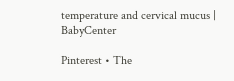temperature and cervical mucus | BabyCenter

Pinterest • The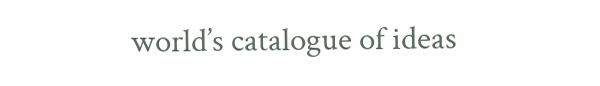world’s catalogue of ideas